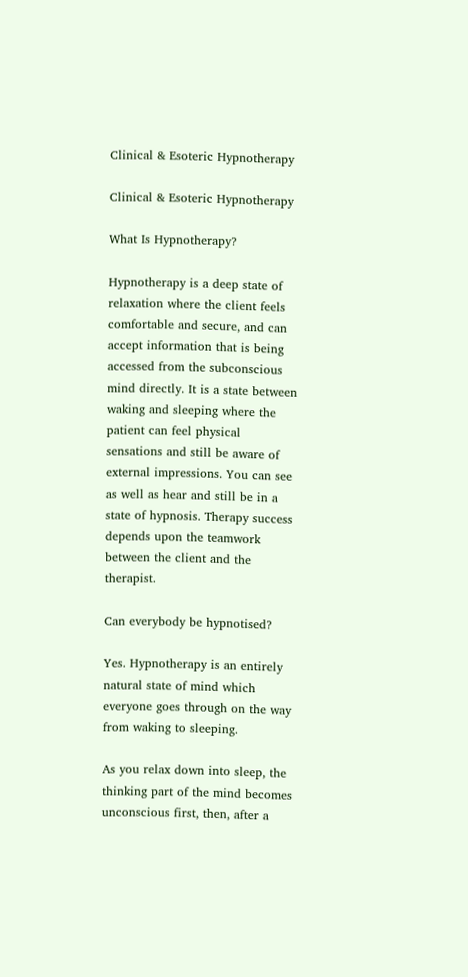Clinical & Esoteric Hypnotherapy

Clinical & Esoteric Hypnotherapy

What Is Hypnotherapy?

Hypnotherapy is a deep state of relaxation where the client feels comfortable and secure, and can accept information that is being accessed from the subconscious mind directly. It is a state between waking and sleeping where the patient can feel physical sensations and still be aware of external impressions. You can see as well as hear and still be in a state of hypnosis. Therapy success depends upon the teamwork between the client and the therapist.

Can everybody be hypnotised?

Yes. Hypnotherapy is an entirely natural state of mind which everyone goes through on the way from waking to sleeping.

As you relax down into sleep, the thinking part of the mind becomes unconscious first, then, after a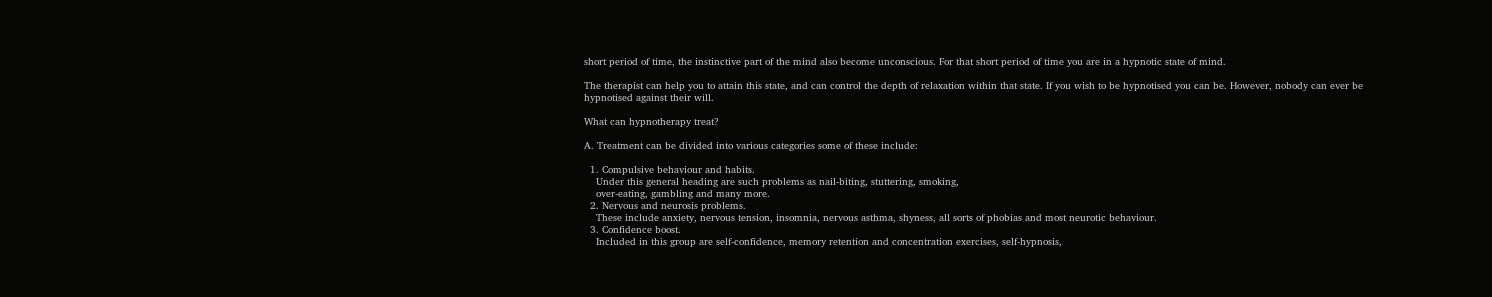short period of time, the instinctive part of the mind also become unconscious. For that short period of time you are in a hypnotic state of mind.

The therapist can help you to attain this state, and can control the depth of relaxation within that state. If you wish to be hypnotised you can be. However, nobody can ever be hypnotised against their will.

What can hypnotherapy treat?

A. Treatment can be divided into various categories some of these include:

  1. Compulsive behaviour and habits.
    Under this general heading are such problems as nail-biting, stuttering, smoking,
    over-eating, gambling and many more.
  2. Nervous and neurosis problems.
    These include anxiety, nervous tension, insomnia, nervous asthma, shyness, all sorts of phobias and most neurotic behaviour.
  3. Confidence boost.
    Included in this group are self-confidence, memory retention and concentration exercises, self-hypnosis,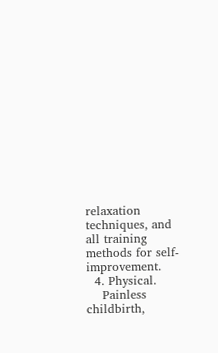relaxation techniques, and all training methods for self-improvement.
  4. Physical.
    Painless childbirth,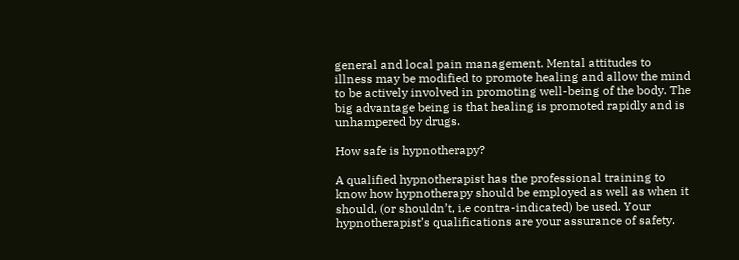general and local pain management. Mental attitudes to illness may be modified to promote healing and allow the mind to be actively involved in promoting well-being of the body. The big advantage being is that healing is promoted rapidly and is unhampered by drugs.

How safe is hypnotherapy?

A qualified hypnotherapist has the professional training to know how hypnotherapy should be employed as well as when it should, (or shouldn’t, i.e contra-indicated) be used. Your hypnotherapist’s qualifications are your assurance of safety.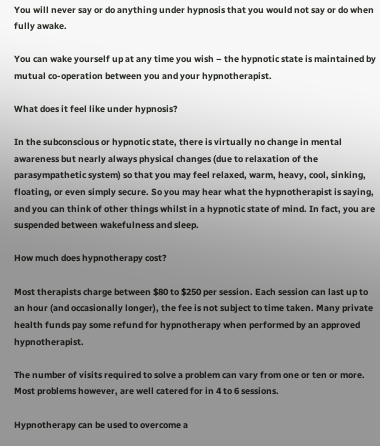You will never say or do anything under hypnosis that you would not say or do when fully awake.

You can wake yourself up at any time you wish – the hypnotic state is maintained by mutual co-operation between you and your hypnotherapist.

What does it feel like under hypnosis?

In the subconscious or hypnotic state, there is virtually no change in mental awareness but nearly always physical changes (due to relaxation of the parasympathetic system) so that you may feel relaxed, warm, heavy, cool, sinking, floating, or even simply secure. So you may hear what the hypnotherapist is saying, and you can think of other things whilst in a hypnotic state of mind. In fact, you are suspended between wakefulness and sleep.

How much does hypnotherapy cost?

Most therapists charge between $80 to $250 per session. Each session can last up to an hour (and occasionally longer), the fee is not subject to time taken. Many private health funds pay some refund for hypnotherapy when performed by an approved hypnotherapist.

The number of visits required to solve a problem can vary from one or ten or more. Most problems however, are well catered for in 4 to 6 sessions.

Hypnotherapy can be used to overcome a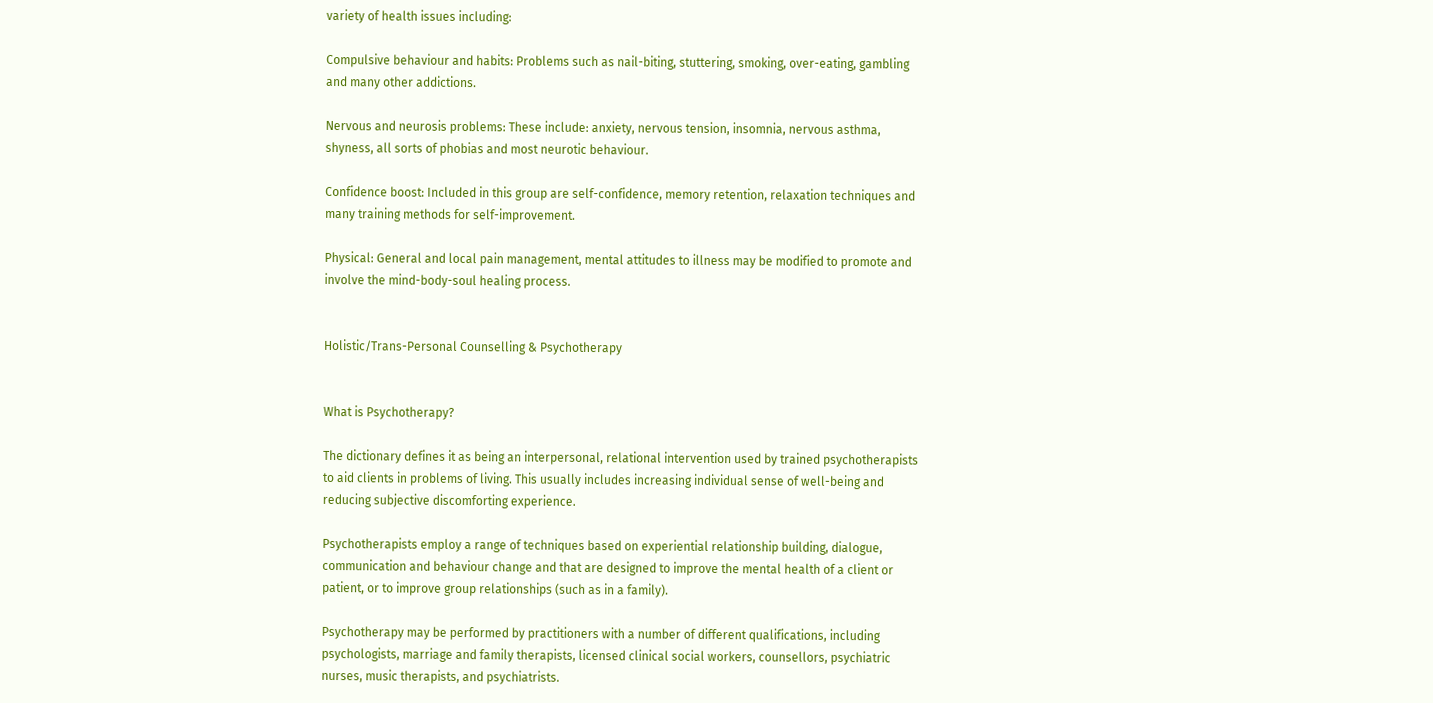variety of health issues including:

Compulsive behaviour and habits: Problems such as nail-biting, stuttering, smoking, over-eating, gambling and many other addictions.

Nervous and neurosis problems: These include: anxiety, nervous tension, insomnia, nervous asthma, shyness, all sorts of phobias and most neurotic behaviour.

Confidence boost: Included in this group are self-confidence, memory retention, relaxation techniques and many training methods for self-improvement.

Physical: General and local pain management, mental attitudes to illness may be modified to promote and involve the mind-body-soul healing process.


Holistic/Trans-Personal Counselling & Psychotherapy


What is Psychotherapy?

The dictionary defines it as being an interpersonal, relational intervention used by trained psychotherapists to aid clients in problems of living. This usually includes increasing individual sense of well-being and reducing subjective discomforting experience.

Psychotherapists employ a range of techniques based on experiential relationship building, dialogue, communication and behaviour change and that are designed to improve the mental health of a client or patient, or to improve group relationships (such as in a family).

Psychotherapy may be performed by practitioners with a number of different qualifications, including psychologists, marriage and family therapists, licensed clinical social workers, counsellors, psychiatric nurses, music therapists, and psychiatrists.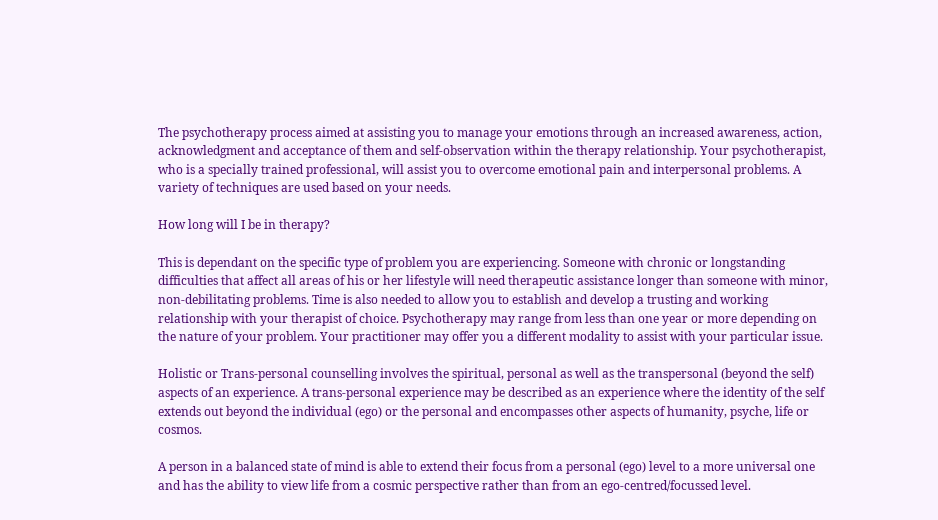The psychotherapy process aimed at assisting you to manage your emotions through an increased awareness, action, acknowledgment and acceptance of them and self-observation within the therapy relationship. Your psychotherapist, who is a specially trained professional, will assist you to overcome emotional pain and interpersonal problems. A variety of techniques are used based on your needs.

How long will I be in therapy?

This is dependant on the specific type of problem you are experiencing. Someone with chronic or longstanding difficulties that affect all areas of his or her lifestyle will need therapeutic assistance longer than someone with minor, non-debilitating problems. Time is also needed to allow you to establish and develop a trusting and working relationship with your therapist of choice. Psychotherapy may range from less than one year or more depending on the nature of your problem. Your practitioner may offer you a different modality to assist with your particular issue.

Holistic or Trans-personal counselling involves the spiritual, personal as well as the transpersonal (beyond the self) aspects of an experience. A trans-personal experience may be described as an experience where the identity of the self extends out beyond the individual (ego) or the personal and encompasses other aspects of humanity, psyche, life or cosmos.

A person in a balanced state of mind is able to extend their focus from a personal (ego) level to a more universal one and has the ability to view life from a cosmic perspective rather than from an ego-centred/focussed level.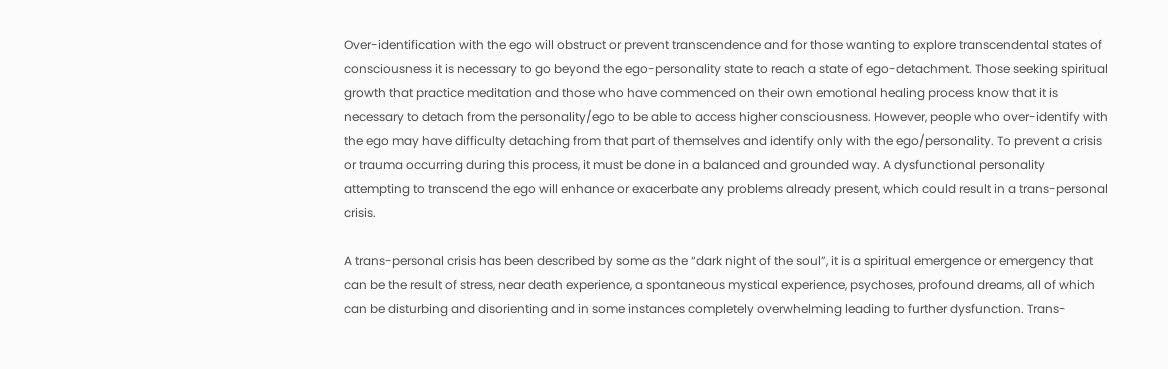Over-identification with the ego will obstruct or prevent transcendence and for those wanting to explore transcendental states of consciousness it is necessary to go beyond the ego-personality state to reach a state of ego-detachment. Those seeking spiritual growth that practice meditation and those who have commenced on their own emotional healing process know that it is necessary to detach from the personality/ego to be able to access higher consciousness. However, people who over-identify with the ego may have difficulty detaching from that part of themselves and identify only with the ego/personality. To prevent a crisis or trauma occurring during this process, it must be done in a balanced and grounded way. A dysfunctional personality attempting to transcend the ego will enhance or exacerbate any problems already present, which could result in a trans-personal crisis.

A trans-personal crisis has been described by some as the “dark night of the soul”, it is a spiritual emergence or emergency that can be the result of stress, near death experience, a spontaneous mystical experience, psychoses, profound dreams, all of which can be disturbing and disorienting and in some instances completely overwhelming leading to further dysfunction. Trans-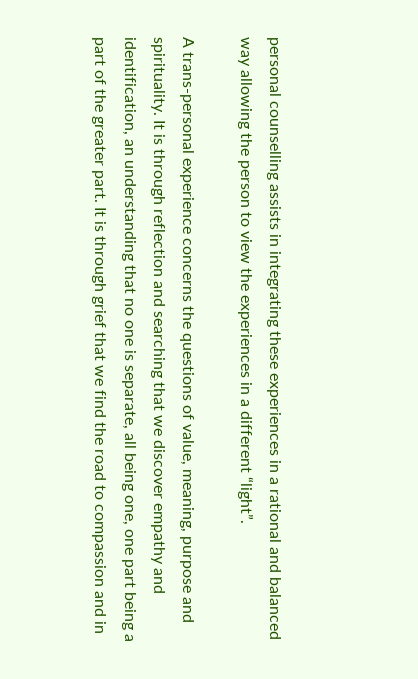personal counselling assists in integrating these experiences in a rational and balanced way allowing the person to view the experiences in a different “light”.

A trans-personal experience concerns the questions of value, meaning, purpose and spirituality. It is through reflection and searching that we discover empathy and identification, an understanding that no one is separate, all being one, one part being a part of the greater part. It is through grief that we find the road to compassion and in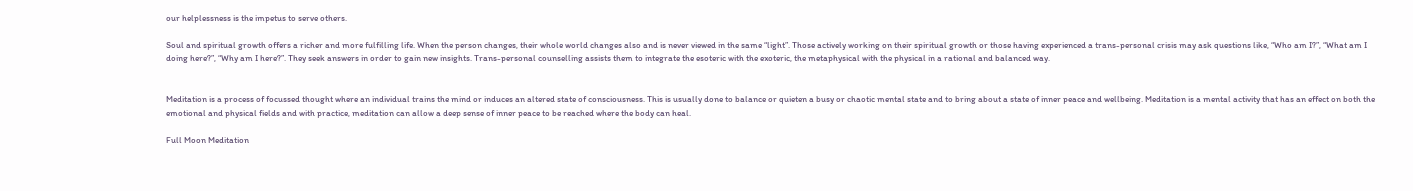our helplessness is the impetus to serve others.

Soul and spiritual growth offers a richer and more fulfilling life. When the person changes, their whole world changes also and is never viewed in the same “light”. Those actively working on their spiritual growth or those having experienced a trans-personal crisis may ask questions like, “Who am I?”, “What am I doing here?”, “Why am I here?”. They seek answers in order to gain new insights. Trans-personal counselling assists them to integrate the esoteric with the exoteric, the metaphysical with the physical in a rational and balanced way.


Meditation is a process of focussed thought where an individual trains the mind or induces an altered state of consciousness. This is usually done to balance or quieten a busy or chaotic mental state and to bring about a state of inner peace and wellbeing. Meditation is a mental activity that has an effect on both the emotional and physical fields and with practice, meditation can allow a deep sense of inner peace to be reached where the body can heal.

Full Moon Meditation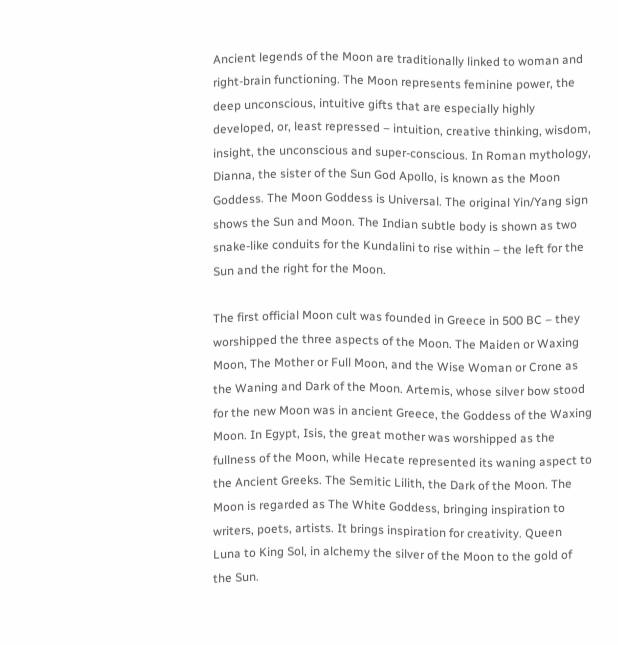Ancient legends of the Moon are traditionally linked to woman and right-brain functioning. The Moon represents feminine power, the deep unconscious, intuitive gifts that are especially highly developed, or, least repressed – intuition, creative thinking, wisdom, insight, the unconscious and super-conscious. In Roman mythology, Dianna, the sister of the Sun God Apollo, is known as the Moon Goddess. The Moon Goddess is Universal. The original Yin/Yang sign shows the Sun and Moon. The Indian subtle body is shown as two snake-like conduits for the Kundalini to rise within – the left for the Sun and the right for the Moon.

The first official Moon cult was founded in Greece in 500 BC – they worshipped the three aspects of the Moon. The Maiden or Waxing Moon, The Mother or Full Moon, and the Wise Woman or Crone as the Waning and Dark of the Moon. Artemis, whose silver bow stood for the new Moon was in ancient Greece, the Goddess of the Waxing Moon. In Egypt, Isis, the great mother was worshipped as the fullness of the Moon, while Hecate represented its waning aspect to the Ancient Greeks. The Semitic Lilith, the Dark of the Moon. The Moon is regarded as The White Goddess, bringing inspiration to writers, poets, artists. It brings inspiration for creativity. Queen Luna to King Sol, in alchemy the silver of the Moon to the gold of the Sun.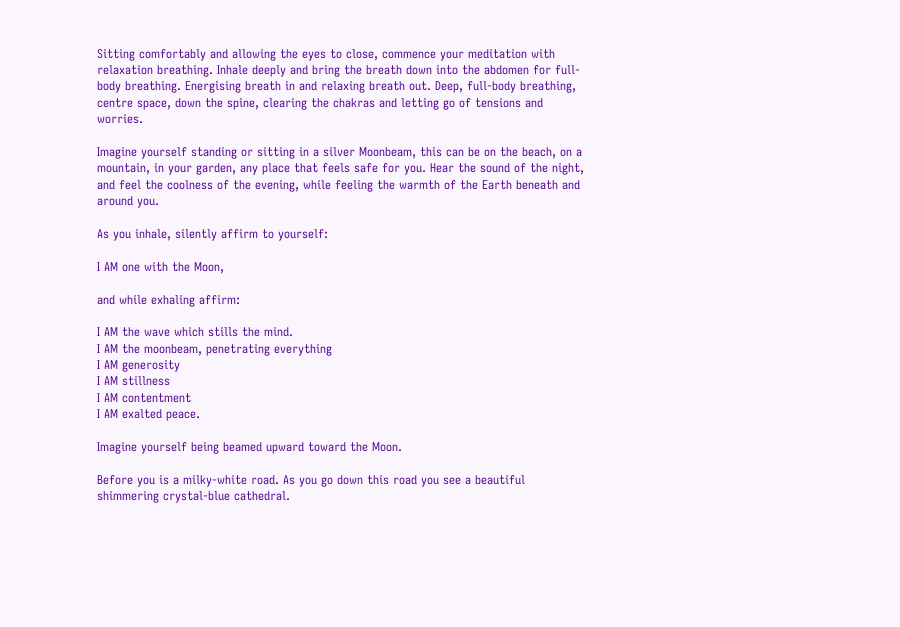Sitting comfortably and allowing the eyes to close, commence your meditation with relaxation breathing. Inhale deeply and bring the breath down into the abdomen for full-body breathing. Energising breath in and relaxing breath out. Deep, full-body breathing, centre space, down the spine, clearing the chakras and letting go of tensions and worries.

Imagine yourself standing or sitting in a silver Moonbeam, this can be on the beach, on a mountain, in your garden, any place that feels safe for you. Hear the sound of the night, and feel the coolness of the evening, while feeling the warmth of the Earth beneath and around you.

As you inhale, silently affirm to yourself:

I AM one with the Moon,

and while exhaling affirm:

I AM the wave which stills the mind.
I AM the moonbeam, penetrating everything
I AM generosity
I AM stillness
I AM contentment
I AM exalted peace.

Imagine yourself being beamed upward toward the Moon.

Before you is a milky-white road. As you go down this road you see a beautiful shimmering crystal-blue cathedral.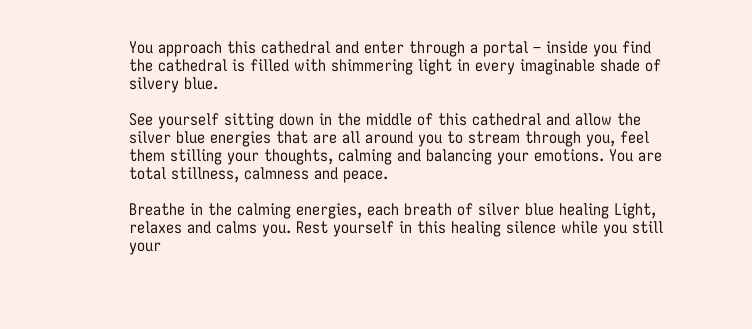You approach this cathedral and enter through a portal – inside you find the cathedral is filled with shimmering light in every imaginable shade of silvery blue.

See yourself sitting down in the middle of this cathedral and allow the silver blue energies that are all around you to stream through you, feel them stilling your thoughts, calming and balancing your emotions. You are total stillness, calmness and peace.

Breathe in the calming energies, each breath of silver blue healing Light, relaxes and calms you. Rest yourself in this healing silence while you still your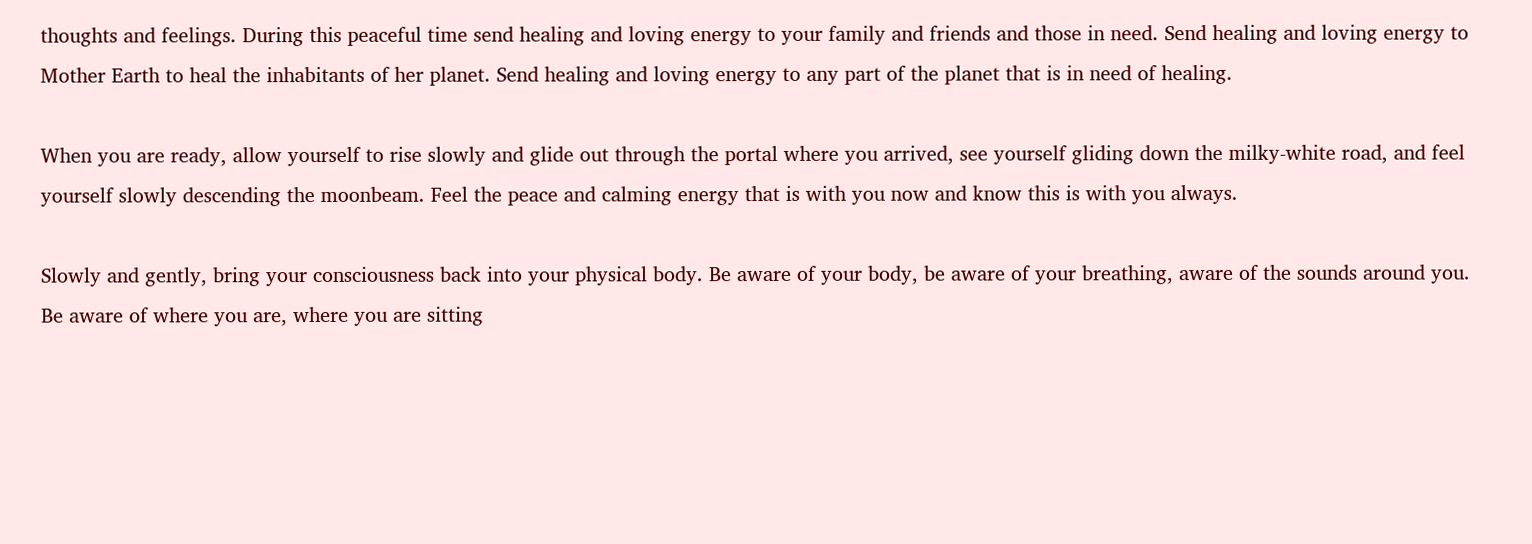thoughts and feelings. During this peaceful time send healing and loving energy to your family and friends and those in need. Send healing and loving energy to Mother Earth to heal the inhabitants of her planet. Send healing and loving energy to any part of the planet that is in need of healing.

When you are ready, allow yourself to rise slowly and glide out through the portal where you arrived, see yourself gliding down the milky-white road, and feel yourself slowly descending the moonbeam. Feel the peace and calming energy that is with you now and know this is with you always.

Slowly and gently, bring your consciousness back into your physical body. Be aware of your body, be aware of your breathing, aware of the sounds around you. Be aware of where you are, where you are sitting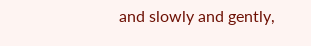and slowly and gently,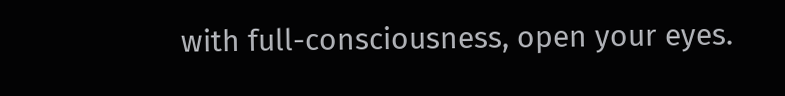with full-consciousness, open your eyes.